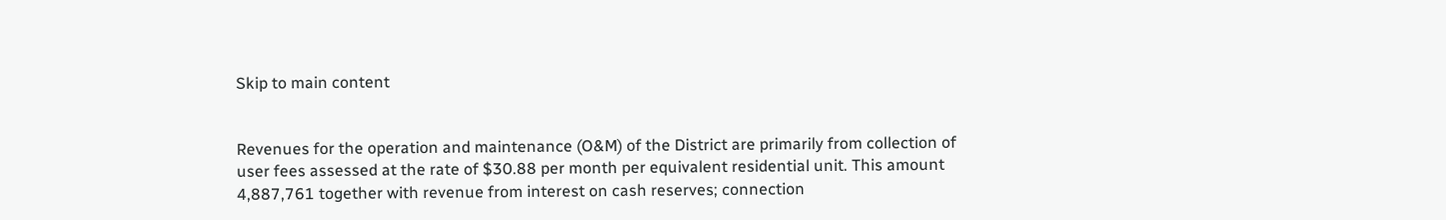Skip to main content


Revenues for the operation and maintenance (O&M) of the District are primarily from collection of user fees assessed at the rate of $30.88 per month per equivalent residential unit. This amount 4,887,761 together with revenue from interest on cash reserves; connection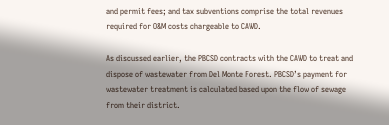and permit fees; and tax subventions comprise the total revenues required for O&M costs chargeable to CAWD.

As discussed earlier, the PBCSD contracts with the CAWD to treat and dispose of wastewater from Del Monte Forest. PBCSD’s payment for wastewater treatment is calculated based upon the flow of sewage from their district.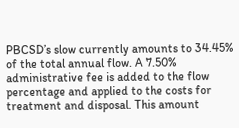PBCSD’s slow currently amounts to 34.45% of the total annual flow. A 7.50% administrative fee is added to the flow percentage and applied to the costs for treatment and disposal. This amount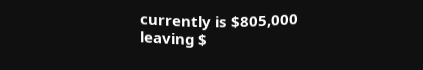currently is $805,000 leaving $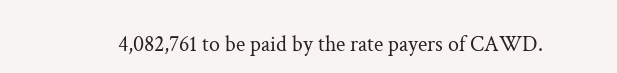4,082,761 to be paid by the rate payers of CAWD.